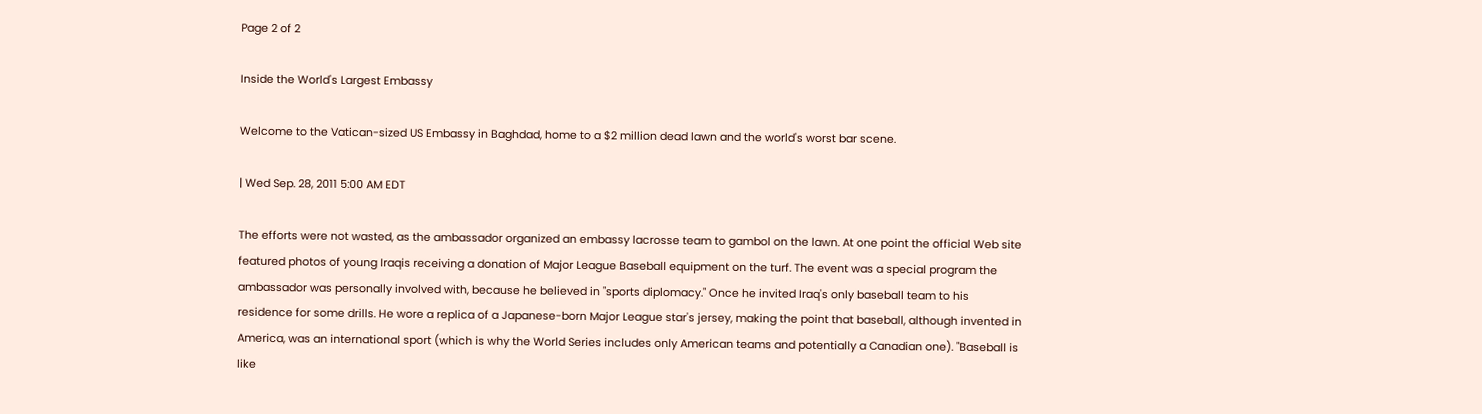Page 2 of 2

Inside the World's Largest Embassy

Welcome to the Vatican-sized US Embassy in Baghdad, home to a $2 million dead lawn and the world's worst bar scene.

| Wed Sep. 28, 2011 5:00 AM EDT

The efforts were not wasted, as the ambassador organized an embassy lacrosse team to gambol on the lawn. At one point the official Web site featured photos of young Iraqis receiving a donation of Major League Baseball equipment on the turf. The event was a special program the ambassador was personally involved with, because he believed in "sports diplomacy." Once he invited Iraq's only baseball team to his residence for some drills. He wore a replica of a Japanese-born Major League star's jersey, making the point that baseball, although invented in America, was an international sport (which is why the World Series includes only American teams and potentially a Canadian one). "Baseball is like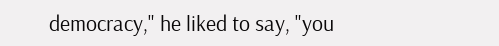democracy," he liked to say, "you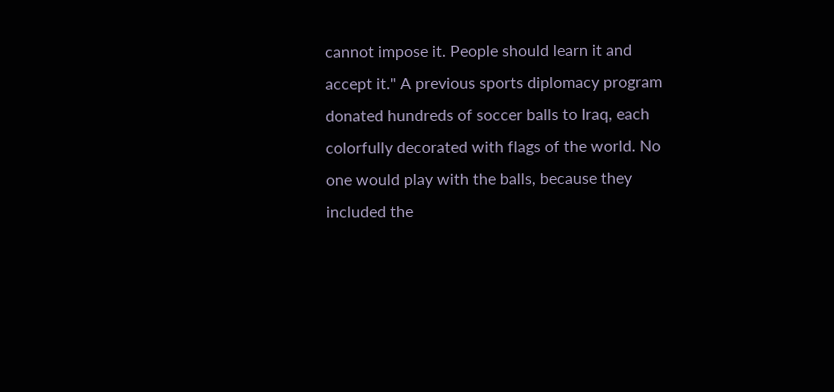cannot impose it. People should learn it and accept it." A previous sports diplomacy program donated hundreds of soccer balls to Iraq, each colorfully decorated with flags of the world. No one would play with the balls, because they included the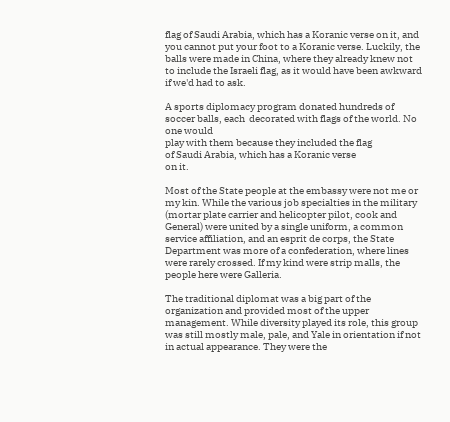flag of Saudi Arabia, which has a Koranic verse on it, and you cannot put your foot to a Koranic verse. Luckily, the balls were made in China, where they already knew not to include the Israeli flag, as it would have been awkward if we'd had to ask.

A sports diplomacy program donated hundreds of soccer balls, each  decorated with flags of the world. No one would
play with them because they included the flag
of Saudi Arabia, which has a Koranic verse
on it.

Most of the State people at the embassy were not me or my kin. While the various job specialties in the military (mortar plate carrier and helicopter pilot, cook and General) were united by a single uniform, a common service affiliation, and an esprit de corps, the State Department was more of a confederation, where lines were rarely crossed. If my kind were strip malls, the people here were Galleria.

The traditional diplomat was a big part of the organization and provided most of the upper management. While diversity played its role, this group was still mostly male, pale, and Yale in orientation if not in actual appearance. They were the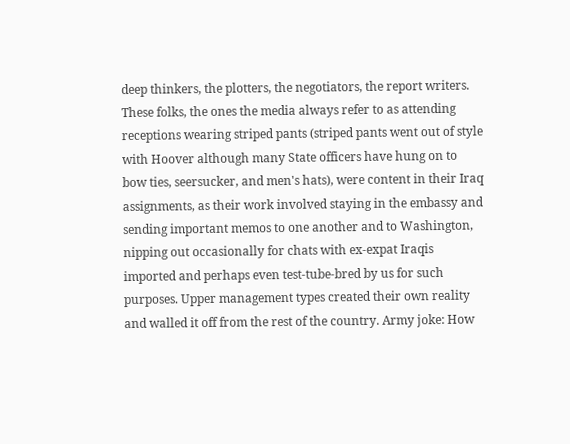deep thinkers, the plotters, the negotiators, the report writers. These folks, the ones the media always refer to as attending receptions wearing striped pants (striped pants went out of style with Hoover although many State officers have hung on to bow ties, seersucker, and men's hats), were content in their Iraq assignments, as their work involved staying in the embassy and sending important memos to one another and to Washington, nipping out occasionally for chats with ex-expat Iraqis imported and perhaps even test-tube-bred by us for such purposes. Upper management types created their own reality and walled it off from the rest of the country. Army joke: How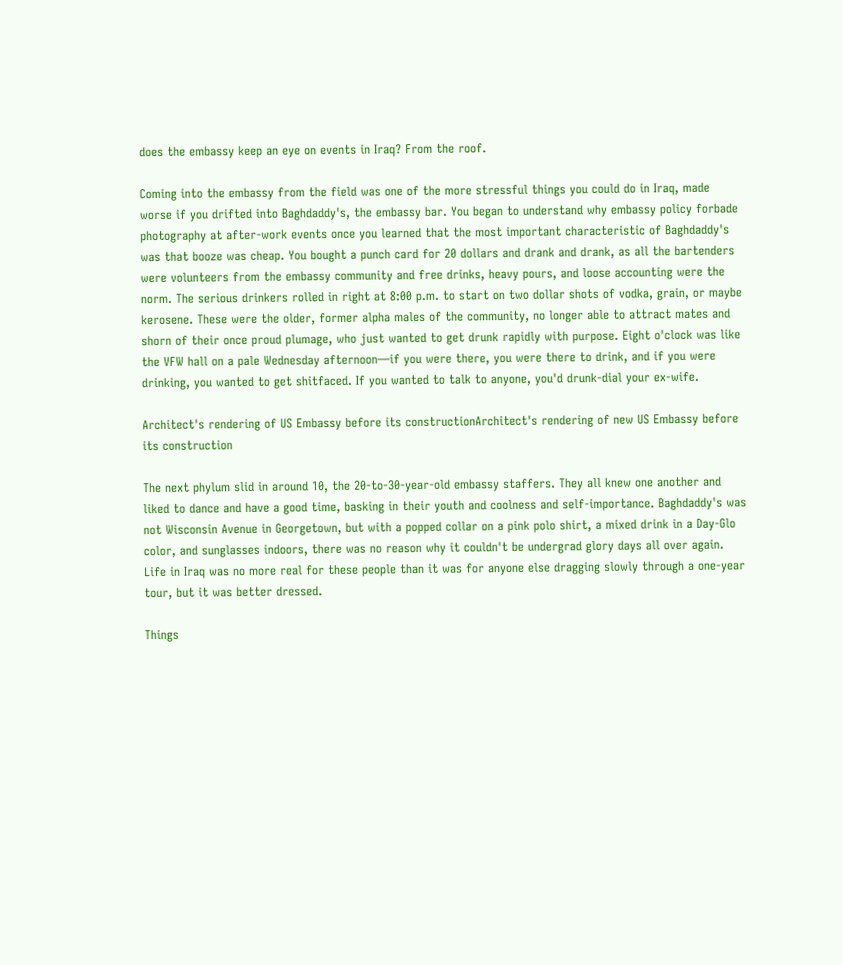does the embassy keep an eye on events in Iraq? From the roof.

Coming into the embassy from the field was one of the more stressful things you could do in Iraq, made worse if you drifted into Baghdaddy's, the embassy bar. You began to understand why embassy policy forbade photography at after-work events once you learned that the most important characteristic of Baghdaddy's was that booze was cheap. You bought a punch card for 20 dollars and drank and drank, as all the bartenders were volunteers from the embassy community and free drinks, heavy pours, and loose accounting were the norm. The serious drinkers rolled in right at 8:00 p.m. to start on two dollar shots of vodka, grain, or maybe kerosene. These were the older, former alpha males of the community, no longer able to attract mates and shorn of their once proud plumage, who just wanted to get drunk rapidly with purpose. Eight o'clock was like the VFW hall on a pale Wednesday afternoon—if you were there, you were there to drink, and if you were drinking, you wanted to get shitfaced. If you wanted to talk to anyone, you'd drunk-dial your ex-wife.

Architect's rendering of US Embassy before its constructionArchitect's rendering of new US Embassy before its construction

The next phylum slid in around 10, the 20-to-30-year-old embassy staffers. They all knew one another and liked to dance and have a good time, basking in their youth and coolness and self-importance. Baghdaddy's was not Wisconsin Avenue in Georgetown, but with a popped collar on a pink polo shirt, a mixed drink in a Day-Glo color, and sunglasses indoors, there was no reason why it couldn't be undergrad glory days all over again. Life in Iraq was no more real for these people than it was for anyone else dragging slowly through a one-year tour, but it was better dressed.

Things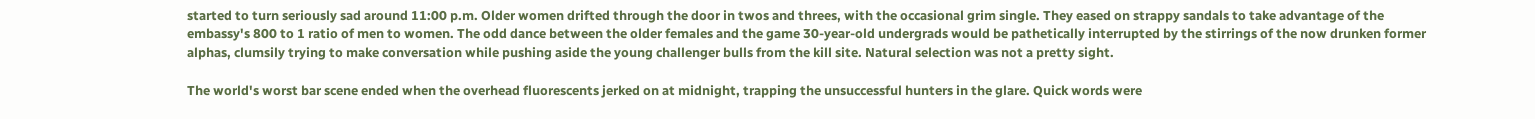started to turn seriously sad around 11:00 p.m. Older women drifted through the door in twos and threes, with the occasional grim single. They eased on strappy sandals to take advantage of the embassy's 800 to 1 ratio of men to women. The odd dance between the older females and the game 30-year-old undergrads would be pathetically interrupted by the stirrings of the now drunken former alphas, clumsily trying to make conversation while pushing aside the young challenger bulls from the kill site. Natural selection was not a pretty sight.

The world's worst bar scene ended when the overhead fluorescents jerked on at midnight, trapping the unsuccessful hunters in the glare. Quick words were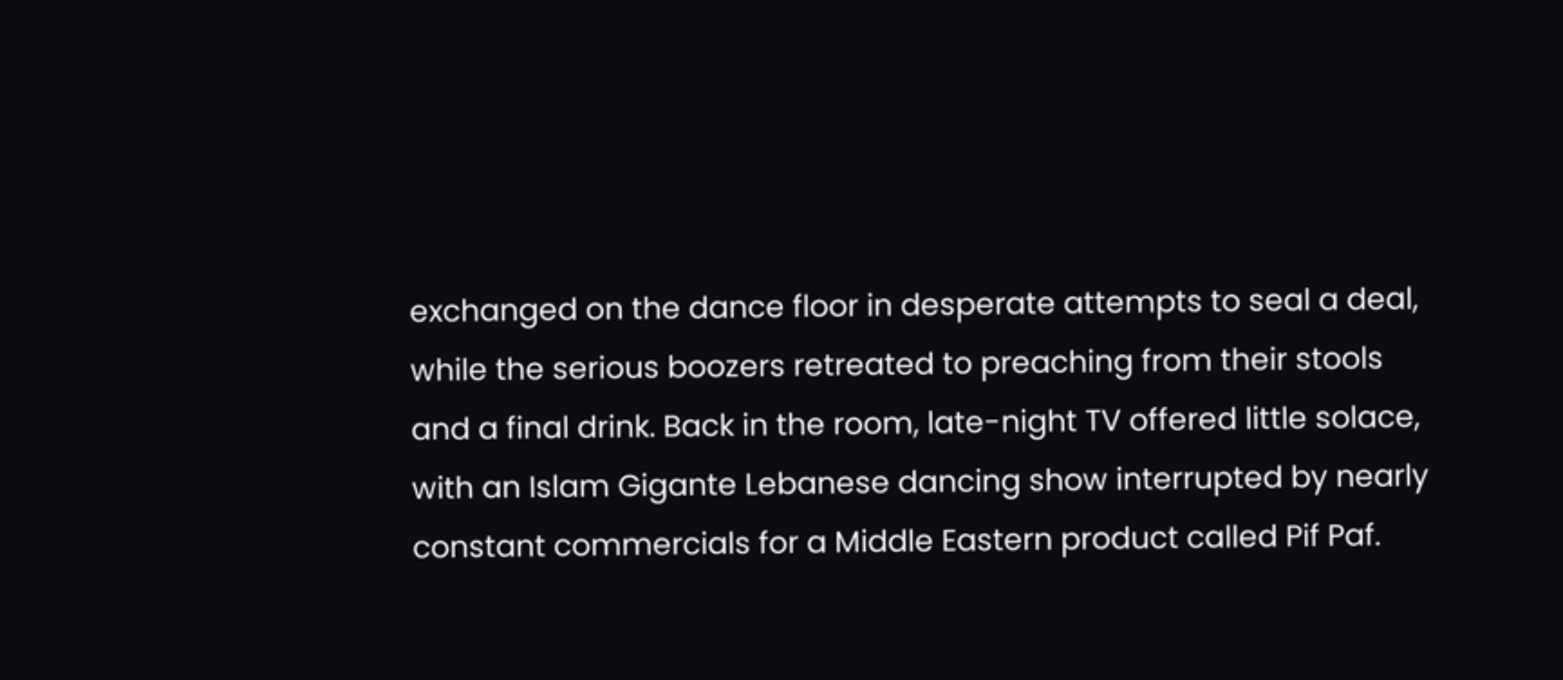exchanged on the dance floor in desperate attempts to seal a deal, while the serious boozers retreated to preaching from their stools and a final drink. Back in the room, late-night TV offered little solace, with an Islam Gigante Lebanese dancing show interrupted by nearly constant commercials for a Middle Eastern product called Pif Paf.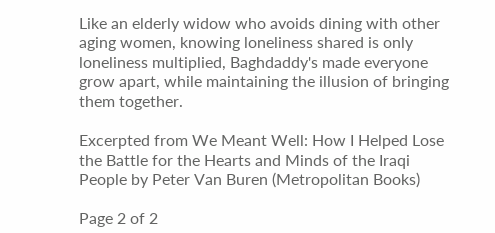Like an elderly widow who avoids dining with other aging women, knowing loneliness shared is only loneliness multiplied, Baghdaddy's made everyone grow apart, while maintaining the illusion of bringing them together.

Excerpted from We Meant Well: How I Helped Lose the Battle for the Hearts and Minds of the Iraqi People by Peter Van Buren (Metropolitan Books)

Page 2 of 2